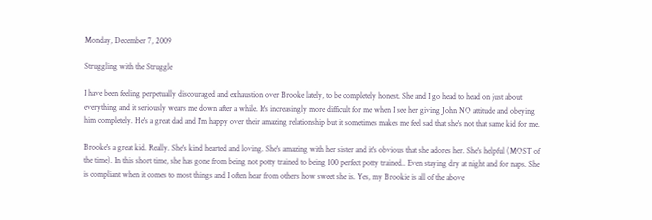Monday, December 7, 2009

Struggling with the Struggle

I have been feeling perpetually discouraged and exhaustion over Brooke lately, to be completely honest. She and I go head to head on just about everything and it seriously wears me down after a while. It's increasingly more difficult for me when I see her giving John NO attitude and obeying him completely. He's a great dad and I'm happy over their amazing relationship but it sometimes makes me feel sad that she's not that same kid for me.

Brooke's a great kid. Really. She's kind hearted and loving. She's amazing with her sister and it's obvious that she adores her. She's helpful (MOST of the time). In this short time, she has gone from being not potty trained to being 100 perfect potty trained.. Even staying dry at night and for naps. She is compliant when it comes to most things and I often hear from others how sweet she is. Yes, my Brookie is all of the above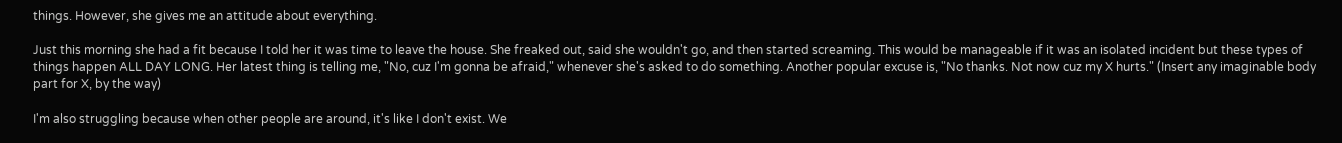things. However, she gives me an attitude about everything.

Just this morning she had a fit because I told her it was time to leave the house. She freaked out, said she wouldn't go, and then started screaming. This would be manageable if it was an isolated incident but these types of things happen ALL DAY LONG. Her latest thing is telling me, "No, cuz I'm gonna be afraid," whenever she's asked to do something. Another popular excuse is, "No thanks. Not now cuz my X hurts." (Insert any imaginable body part for X, by the way)

I'm also struggling because when other people are around, it's like I don't exist. We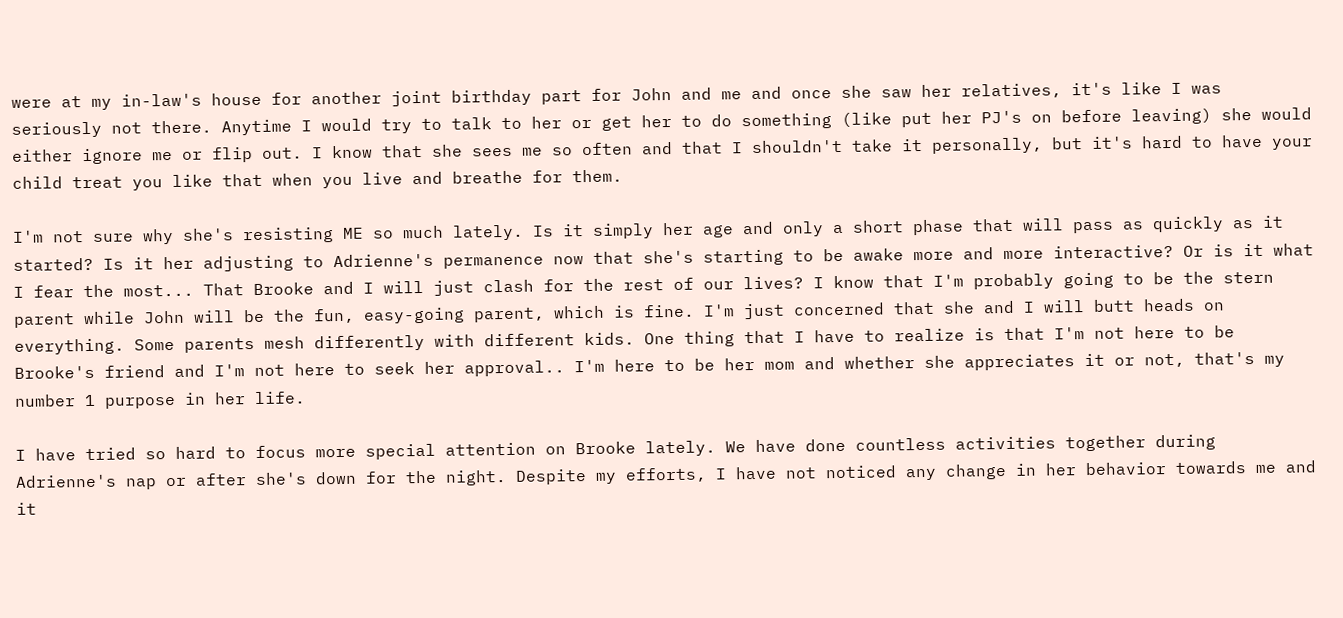were at my in-law's house for another joint birthday part for John and me and once she saw her relatives, it's like I was seriously not there. Anytime I would try to talk to her or get her to do something (like put her PJ's on before leaving) she would either ignore me or flip out. I know that she sees me so often and that I shouldn't take it personally, but it's hard to have your child treat you like that when you live and breathe for them.

I'm not sure why she's resisting ME so much lately. Is it simply her age and only a short phase that will pass as quickly as it started? Is it her adjusting to Adrienne's permanence now that she's starting to be awake more and more interactive? Or is it what I fear the most... That Brooke and I will just clash for the rest of our lives? I know that I'm probably going to be the stern parent while John will be the fun, easy-going parent, which is fine. I'm just concerned that she and I will butt heads on everything. Some parents mesh differently with different kids. One thing that I have to realize is that I'm not here to be Brooke's friend and I'm not here to seek her approval.. I'm here to be her mom and whether she appreciates it or not, that's my number 1 purpose in her life.

I have tried so hard to focus more special attention on Brooke lately. We have done countless activities together during Adrienne's nap or after she's down for the night. Despite my efforts, I have not noticed any change in her behavior towards me and it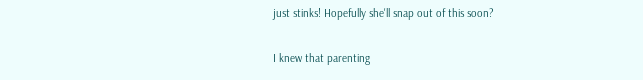just stinks! Hopefully she'll snap out of this soon?

I knew that parenting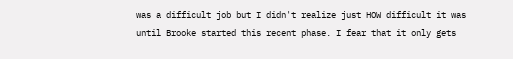was a difficult job but I didn't realize just HOW difficult it was until Brooke started this recent phase. I fear that it only gets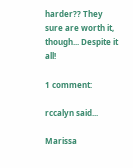harder?? They sure are worth it, though... Despite it all!

1 comment:

rccalyn said...

Marissa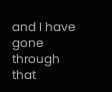and I have gone through that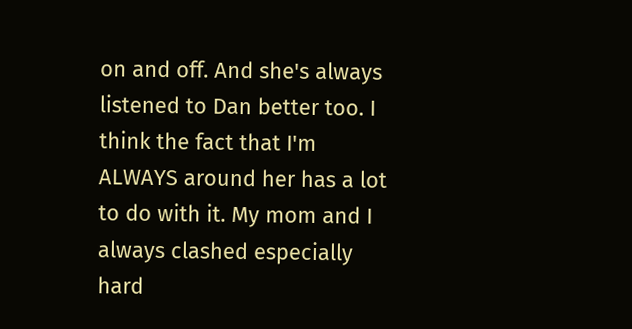on and off. And she's always listened to Dan better too. I think the fact that I'm ALWAYS around her has a lot to do with it. My mom and I always clashed especially hard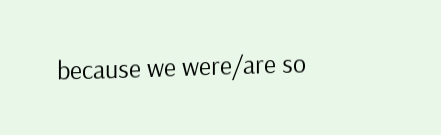because we were/are so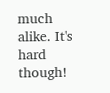much alike. It's hard though!